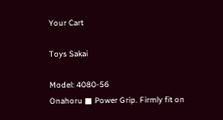Your Cart

Toys Sakai

Model: 4080-56
Onahoru ■ Power Grip. Firmly fit on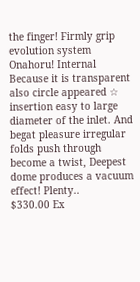the finger! Firmly grip evolution system Onahoru! Internal Because it is transparent also circle appeared ☆ insertion easy to large diameter of the inlet. And begat pleasure irregular folds push through become a twist, Deepest dome produces a vacuum effect! Plenty..
$330.00 Ex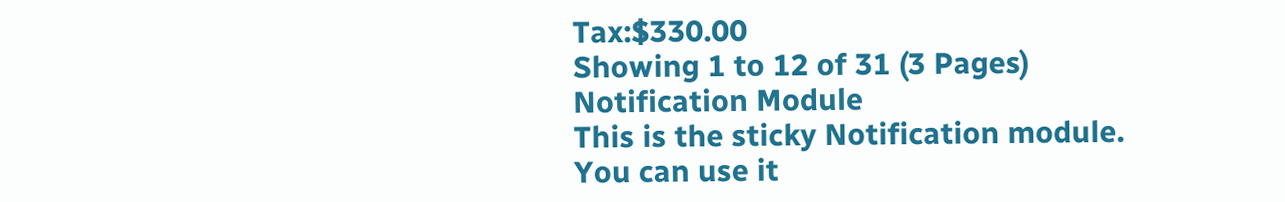Tax:$330.00
Showing 1 to 12 of 31 (3 Pages)
Notification Module
This is the sticky Notification module. You can use it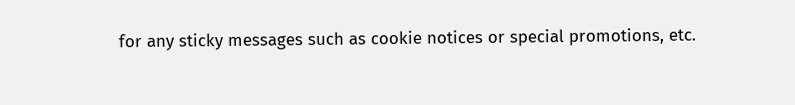for any sticky messages such as cookie notices or special promotions, etc.